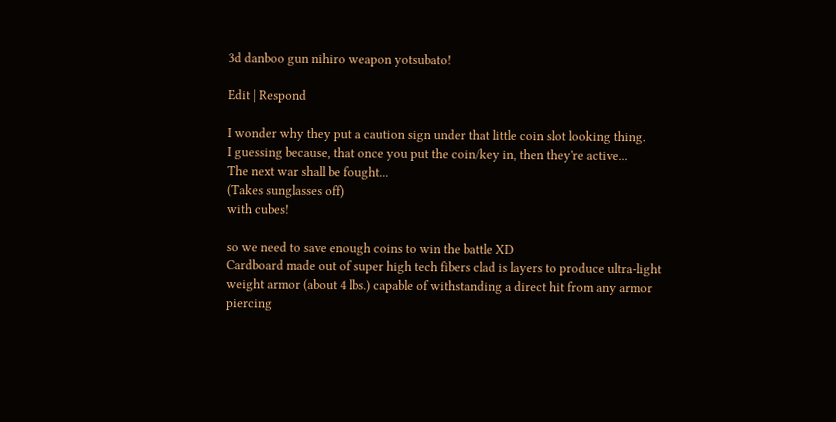3d danboo gun nihiro weapon yotsubato!

Edit | Respond

I wonder why they put a caution sign under that little coin slot looking thing.
I guessing because, that once you put the coin/key in, then they're active...
The next war shall be fought...
(Takes sunglasses off)
with cubes!

so we need to save enough coins to win the battle XD
Cardboard made out of super high tech fibers clad is layers to produce ultra-light weight armor (about 4 lbs.) capable of withstanding a direct hit from any armor piercing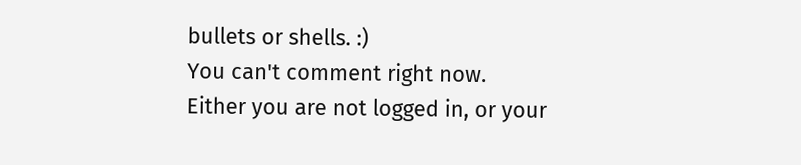bullets or shells. :)
You can't comment right now.
Either you are not logged in, or your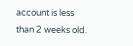account is less than 2 weeks old.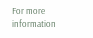For more information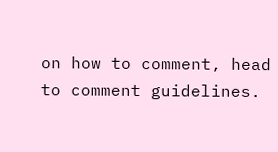on how to comment, head to comment guidelines.